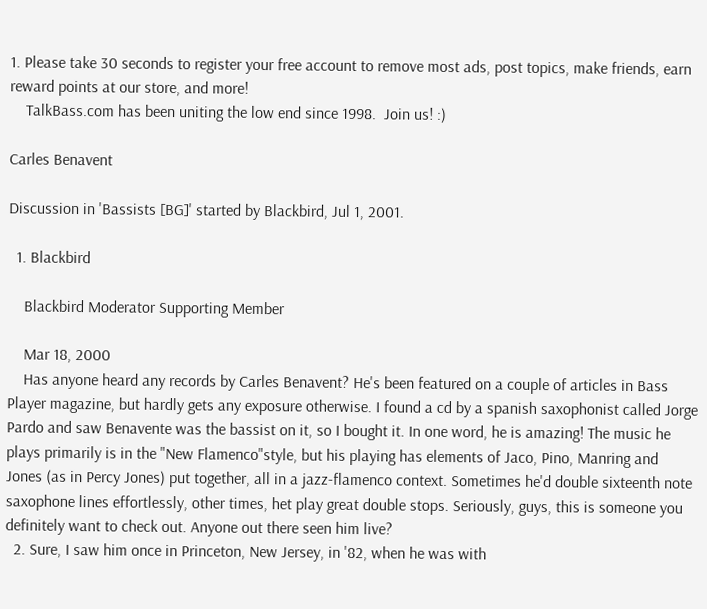1. Please take 30 seconds to register your free account to remove most ads, post topics, make friends, earn reward points at our store, and more!
    TalkBass.com has been uniting the low end since 1998.  Join us! :)

Carles Benavent

Discussion in 'Bassists [BG]' started by Blackbird, Jul 1, 2001.

  1. Blackbird

    Blackbird Moderator Supporting Member

    Mar 18, 2000
    Has anyone heard any records by Carles Benavent? He's been featured on a couple of articles in Bass Player magazine, but hardly gets any exposure otherwise. I found a cd by a spanish saxophonist called Jorge Pardo and saw Benavente was the bassist on it, so I bought it. In one word, he is amazing! The music he plays primarily is in the "New Flamenco"style, but his playing has elements of Jaco, Pino, Manring and Jones (as in Percy Jones) put together, all in a jazz-flamenco context. Sometimes he'd double sixteenth note saxophone lines effortlessly, other times, het play great double stops. Seriously, guys, this is someone you definitely want to check out. Anyone out there seen him live?
  2. Sure, I saw him once in Princeton, New Jersey, in '82, when he was with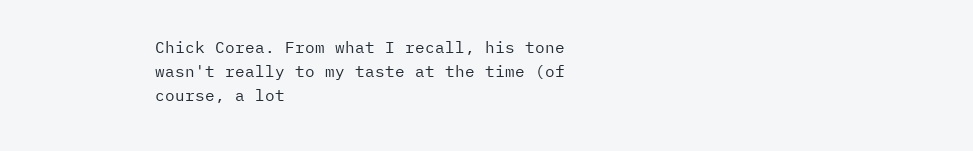Chick Corea. From what I recall, his tone wasn't really to my taste at the time (of course, a lot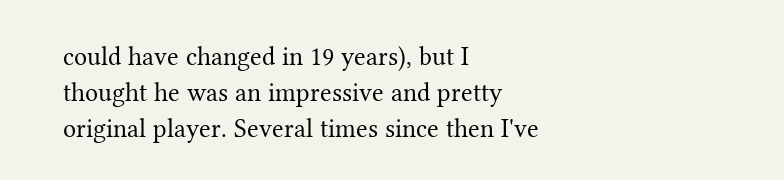could have changed in 19 years), but I thought he was an impressive and pretty original player. Several times since then I've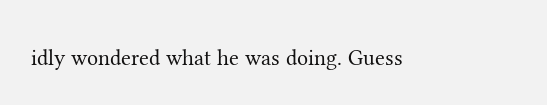idly wondered what he was doing. Guess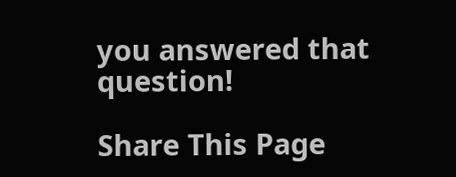you answered that question!

Share This Page